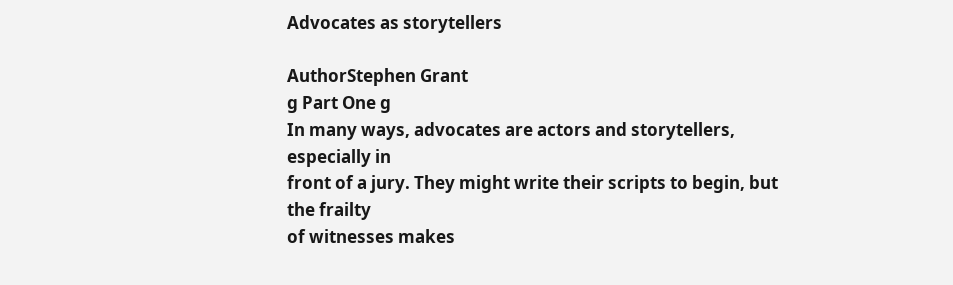Advocates as storytellers

AuthorStephen Grant
g Part One g
In many ways, advocates are actors and storytellers, especially in
front of a jury. They might write their scripts to begin, but the frailty
of witnesses makes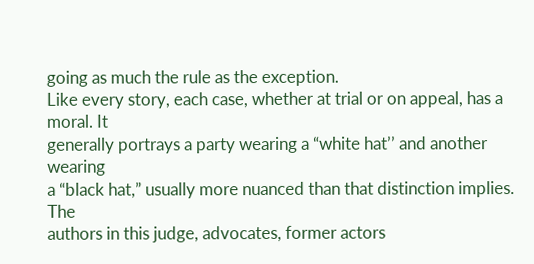going as much the rule as the exception.
Like every story, each case, whether at trial or on appeal, has a moral. It
generally portrays a party wearing a “white hat’’ and another wearing
a “black hat,” usually more nuanced than that distinction implies. The
authors in this judge, advocates, former actors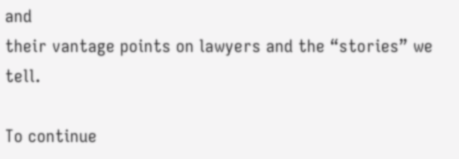and
their vantage points on lawyers and the “stories” we tell.

To continue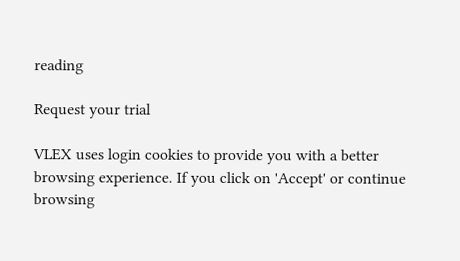reading

Request your trial

VLEX uses login cookies to provide you with a better browsing experience. If you click on 'Accept' or continue browsing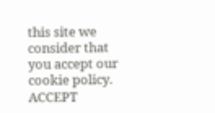this site we consider that you accept our cookie policy. ACCEPT